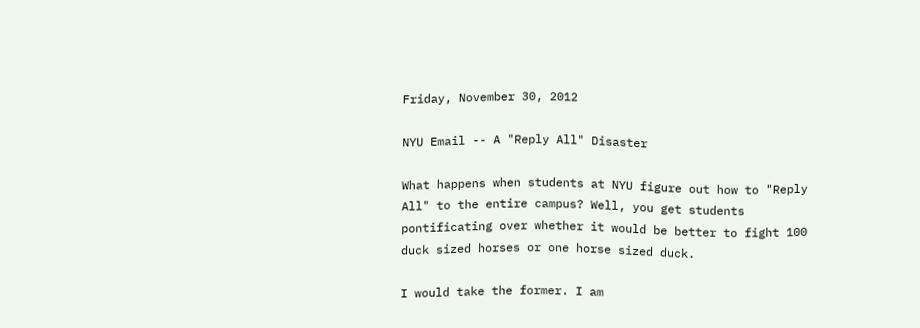Friday, November 30, 2012

NYU Email -- A "Reply All" Disaster

What happens when students at NYU figure out how to "Reply All" to the entire campus? Well, you get students pontificating over whether it would be better to fight 100 duck sized horses or one horse sized duck.

I would take the former. I am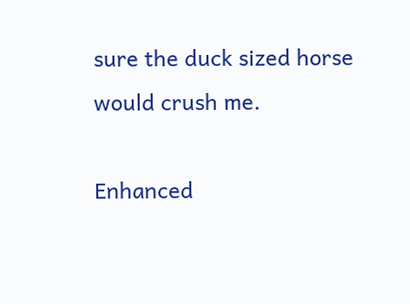sure the duck sized horse would crush me.

Enhanced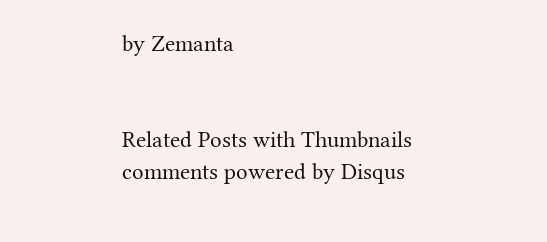by Zemanta


Related Posts with Thumbnails
comments powered by Disqus